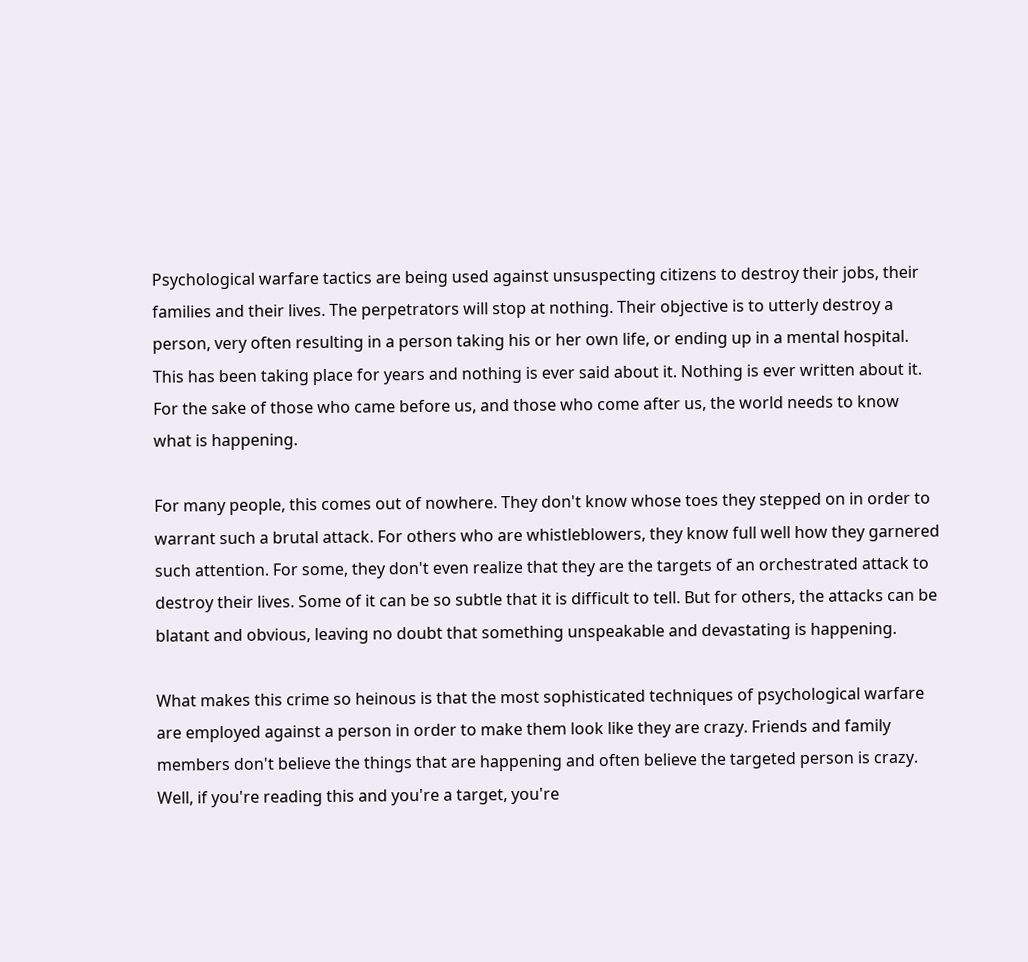Psychological warfare tactics are being used against unsuspecting citizens to destroy their jobs, their families and their lives. The perpetrators will stop at nothing. Their objective is to utterly destroy a person, very often resulting in a person taking his or her own life, or ending up in a mental hospital. This has been taking place for years and nothing is ever said about it. Nothing is ever written about it. For the sake of those who came before us, and those who come after us, the world needs to know what is happening.

For many people, this comes out of nowhere. They don't know whose toes they stepped on in order to warrant such a brutal attack. For others who are whistleblowers, they know full well how they garnered such attention. For some, they don't even realize that they are the targets of an orchestrated attack to destroy their lives. Some of it can be so subtle that it is difficult to tell. But for others, the attacks can be blatant and obvious, leaving no doubt that something unspeakable and devastating is happening.

What makes this crime so heinous is that the most sophisticated techniques of psychological warfare are employed against a person in order to make them look like they are crazy. Friends and family members don't believe the things that are happening and often believe the targeted person is crazy. Well, if you're reading this and you're a target, you're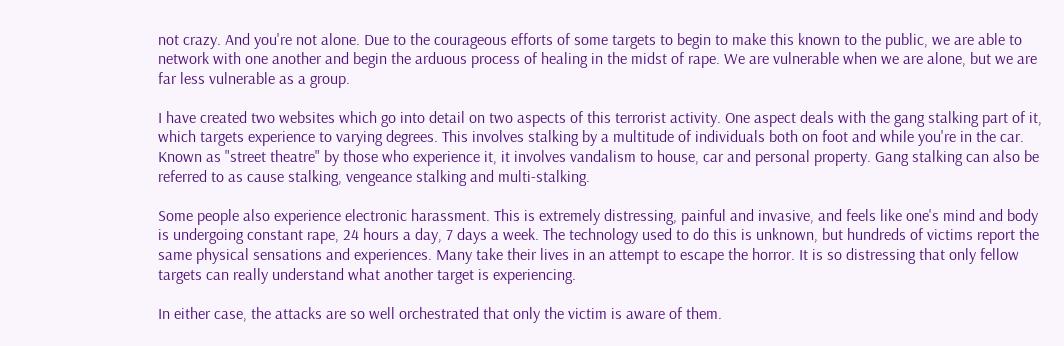not crazy. And you're not alone. Due to the courageous efforts of some targets to begin to make this known to the public, we are able to network with one another and begin the arduous process of healing in the midst of rape. We are vulnerable when we are alone, but we are far less vulnerable as a group.

I have created two websites which go into detail on two aspects of this terrorist activity. One aspect deals with the gang stalking part of it, which targets experience to varying degrees. This involves stalking by a multitude of individuals both on foot and while you're in the car. Known as "street theatre" by those who experience it, it involves vandalism to house, car and personal property. Gang stalking can also be referred to as cause stalking, vengeance stalking and multi-stalking.

Some people also experience electronic harassment. This is extremely distressing, painful and invasive, and feels like one's mind and body is undergoing constant rape, 24 hours a day, 7 days a week. The technology used to do this is unknown, but hundreds of victims report the same physical sensations and experiences. Many take their lives in an attempt to escape the horror. It is so distressing that only fellow targets can really understand what another target is experiencing.

In either case, the attacks are so well orchestrated that only the victim is aware of them.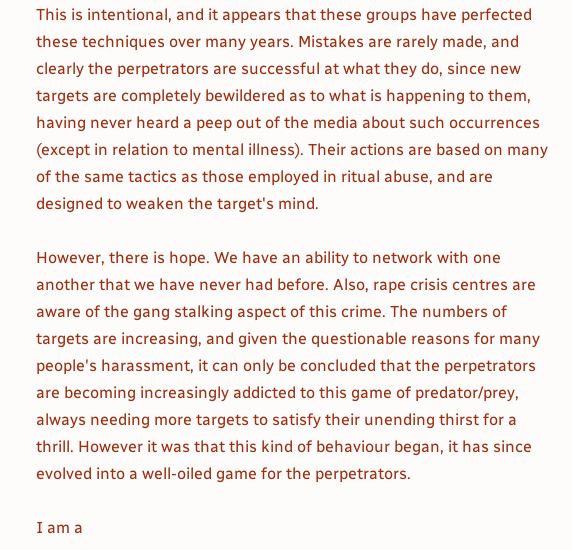This is intentional, and it appears that these groups have perfected these techniques over many years. Mistakes are rarely made, and clearly the perpetrators are successful at what they do, since new targets are completely bewildered as to what is happening to them, having never heard a peep out of the media about such occurrences (except in relation to mental illness). Their actions are based on many of the same tactics as those employed in ritual abuse, and are designed to weaken the target's mind.

However, there is hope. We have an ability to network with one another that we have never had before. Also, rape crisis centres are aware of the gang stalking aspect of this crime. The numbers of targets are increasing, and given the questionable reasons for many people's harassment, it can only be concluded that the perpetrators are becoming increasingly addicted to this game of predator/prey, always needing more targets to satisfy their unending thirst for a thrill. However it was that this kind of behaviour began, it has since evolved into a well-oiled game for the perpetrators.

I am a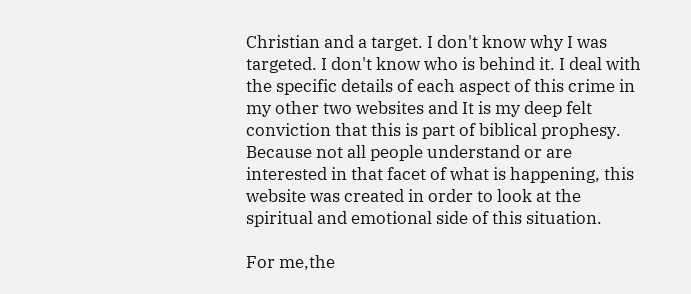Christian and a target. I don't know why I was targeted. I don't know who is behind it. I deal with the specific details of each aspect of this crime in my other two websites and It is my deep felt conviction that this is part of biblical prophesy. Because not all people understand or are interested in that facet of what is happening, this website was created in order to look at the spiritual and emotional side of this situation.

For me,the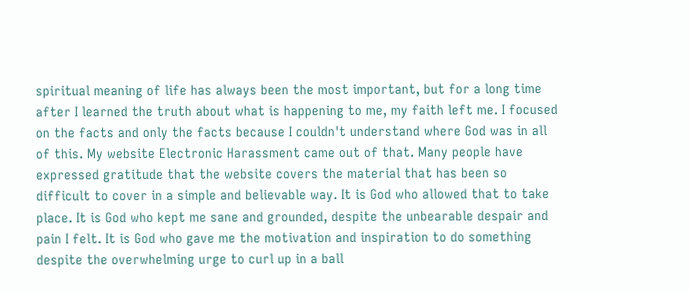spiritual meaning of life has always been the most important, but for a long time after I learned the truth about what is happening to me, my faith left me. I focused on the facts and only the facts because I couldn't understand where God was in all of this. My website Electronic Harassment came out of that. Many people have expressed gratitude that the website covers the material that has been so difficult to cover in a simple and believable way. It is God who allowed that to take place. It is God who kept me sane and grounded, despite the unbearable despair and pain I felt. It is God who gave me the motivation and inspiration to do something despite the overwhelming urge to curl up in a ball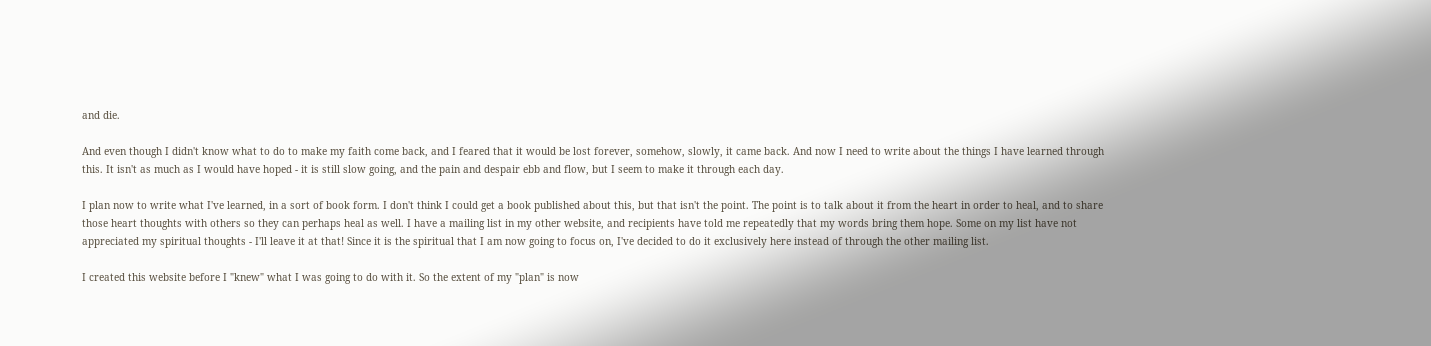and die.

And even though I didn't know what to do to make my faith come back, and I feared that it would be lost forever, somehow, slowly, it came back. And now I need to write about the things I have learned through this. It isn't as much as I would have hoped - it is still slow going, and the pain and despair ebb and flow, but I seem to make it through each day.

I plan now to write what I've learned, in a sort of book form. I don't think I could get a book published about this, but that isn't the point. The point is to talk about it from the heart in order to heal, and to share those heart thoughts with others so they can perhaps heal as well. I have a mailing list in my other website, and recipients have told me repeatedly that my words bring them hope. Some on my list have not appreciated my spiritual thoughts - I'll leave it at that! Since it is the spiritual that I am now going to focus on, I've decided to do it exclusively here instead of through the other mailing list.

I created this website before I "knew" what I was going to do with it. So the extent of my "plan" is now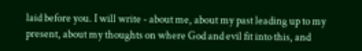laid before you. I will write - about me, about my past leading up to my present, about my thoughts on where God and evil fit into this, and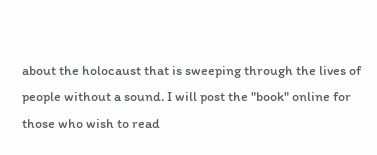about the holocaust that is sweeping through the lives of people without a sound. I will post the "book" online for those who wish to read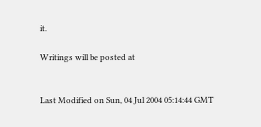it.

Writings will be posted at


Last Modified on Sun, 04 Jul 2004 05:14:44 GMT